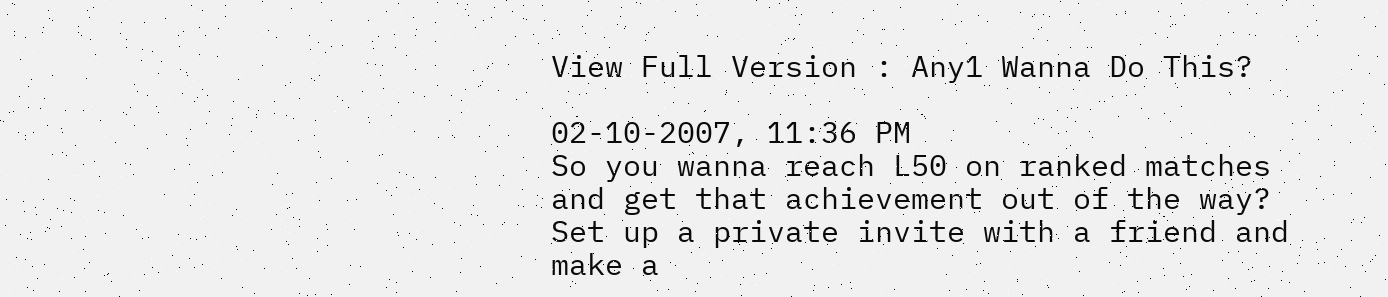View Full Version : Any1 Wanna Do This?

02-10-2007, 11:36 PM
So you wanna reach L50 on ranked matches and get that achievement out of the way? Set up a private invite with a friend and make a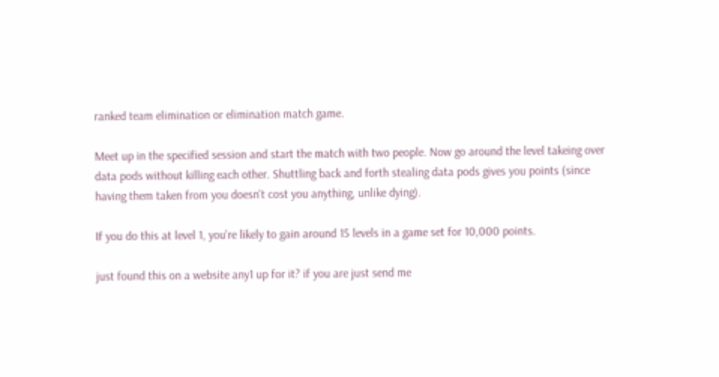ranked team elimination or elimination match game.

Meet up in the specified session and start the match with two people. Now go around the level takeing over data pods without killing each other. Shuttling back and forth stealing data pods gives you points (since having them taken from you doesn't cost you anything, unlike dying).

If you do this at level 1, you're likely to gain around 15 levels in a game set for 10,000 points.

just found this on a website any1 up for it? if you are just send me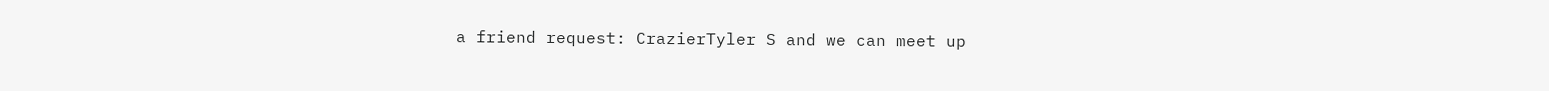a friend request: CrazierTyler S and we can meet up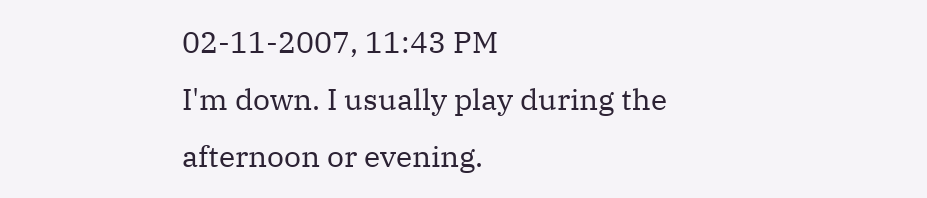02-11-2007, 11:43 PM
I'm down. I usually play during the afternoon or evening.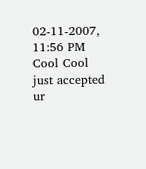02-11-2007, 11:56 PM
Cool Cool just accepted ur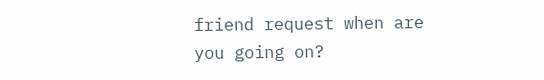friend request when are you going on?